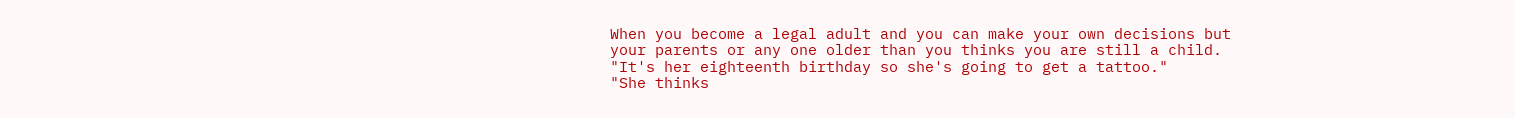When you become a legal adult and you can make your own decisions but your parents or any one older than you thinks you are still a child.
"It's her eighteenth birthday so she's going to get a tattoo."
"She thinks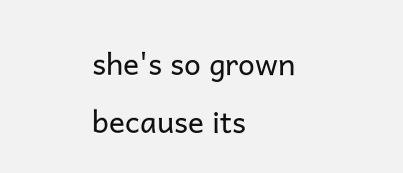she's so grown because its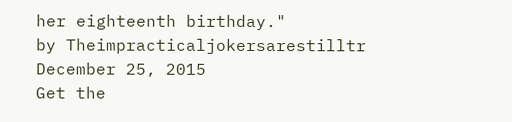her eighteenth birthday."
by Theimpracticaljokersarestilltr December 25, 2015
Get the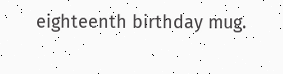eighteenth birthday mug.